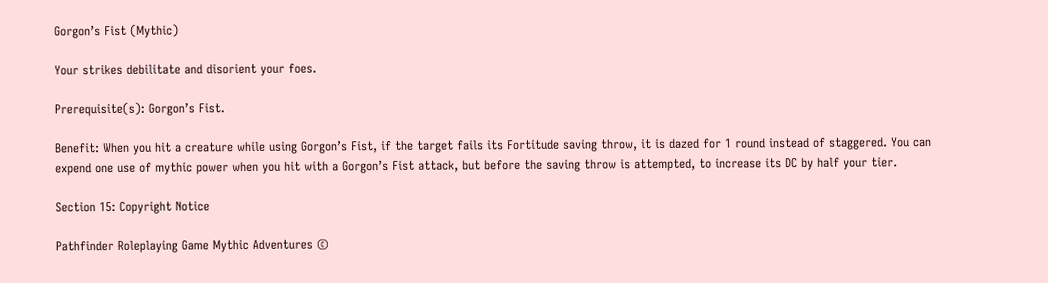Gorgon’s Fist (Mythic)

Your strikes debilitate and disorient your foes.

Prerequisite(s): Gorgon’s Fist.

Benefit: When you hit a creature while using Gorgon’s Fist, if the target fails its Fortitude saving throw, it is dazed for 1 round instead of staggered. You can expend one use of mythic power when you hit with a Gorgon’s Fist attack, but before the saving throw is attempted, to increase its DC by half your tier.

Section 15: Copyright Notice

Pathfinder Roleplaying Game Mythic Adventures ©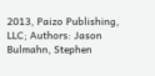2013, Paizo Publishing, LLC; Authors: Jason Bulmahn, Stephen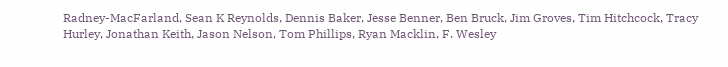Radney-MacFarland, Sean K Reynolds, Dennis Baker, Jesse Benner, Ben Bruck, Jim Groves, Tim Hitchcock, Tracy Hurley, Jonathan Keith, Jason Nelson, Tom Phillips, Ryan Macklin, F. Wesley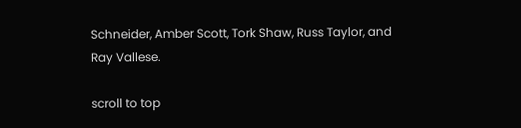Schneider, Amber Scott, Tork Shaw, Russ Taylor, and Ray Vallese.

scroll to top